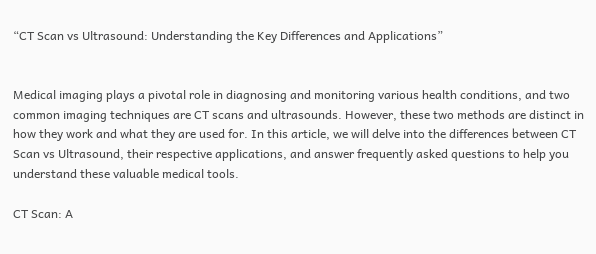“CT Scan vs Ultrasound: Understanding the Key Differences and Applications”


Medical imaging plays a pivotal role in diagnosing and monitoring various health conditions, and two common imaging techniques are CT scans and ultrasounds. However, these two methods are distinct in how they work and what they are used for. In this article, we will delve into the differences between CT Scan vs Ultrasound, their respective applications, and answer frequently asked questions to help you understand these valuable medical tools.

CT Scan: A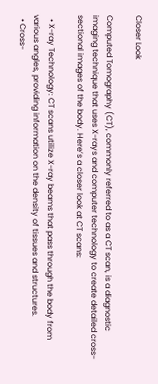Closer Look

Computed Tomography (CT), commonly referred to as a CT scan, is a diagnostic imaging technique that uses X-rays and computer technology to create detailed cross-sectional images of the body. Here’s a closer look at CT scans:

  • X-ray Technology: CT scans utilize X-ray beams that pass through the body from various angles, providing information on the density of tissues and structures.
  • Cross-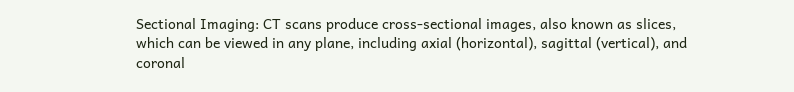Sectional Imaging: CT scans produce cross-sectional images, also known as slices, which can be viewed in any plane, including axial (horizontal), sagittal (vertical), and coronal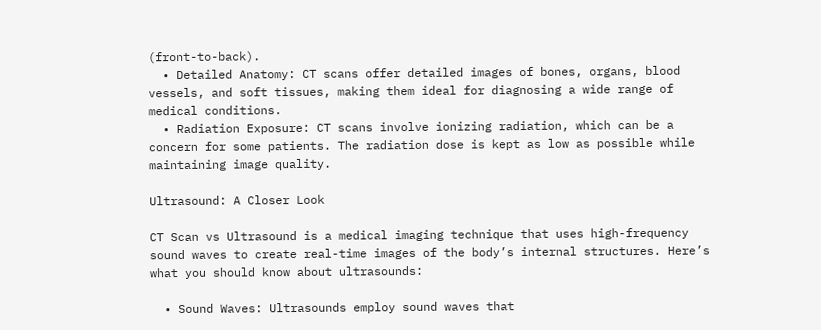(front-to-back).
  • Detailed Anatomy: CT scans offer detailed images of bones, organs, blood vessels, and soft tissues, making them ideal for diagnosing a wide range of medical conditions.
  • Radiation Exposure: CT scans involve ionizing radiation, which can be a concern for some patients. The radiation dose is kept as low as possible while maintaining image quality.

Ultrasound: A Closer Look

CT Scan vs Ultrasound is a medical imaging technique that uses high-frequency sound waves to create real-time images of the body’s internal structures. Here’s what you should know about ultrasounds:

  • Sound Waves: Ultrasounds employ sound waves that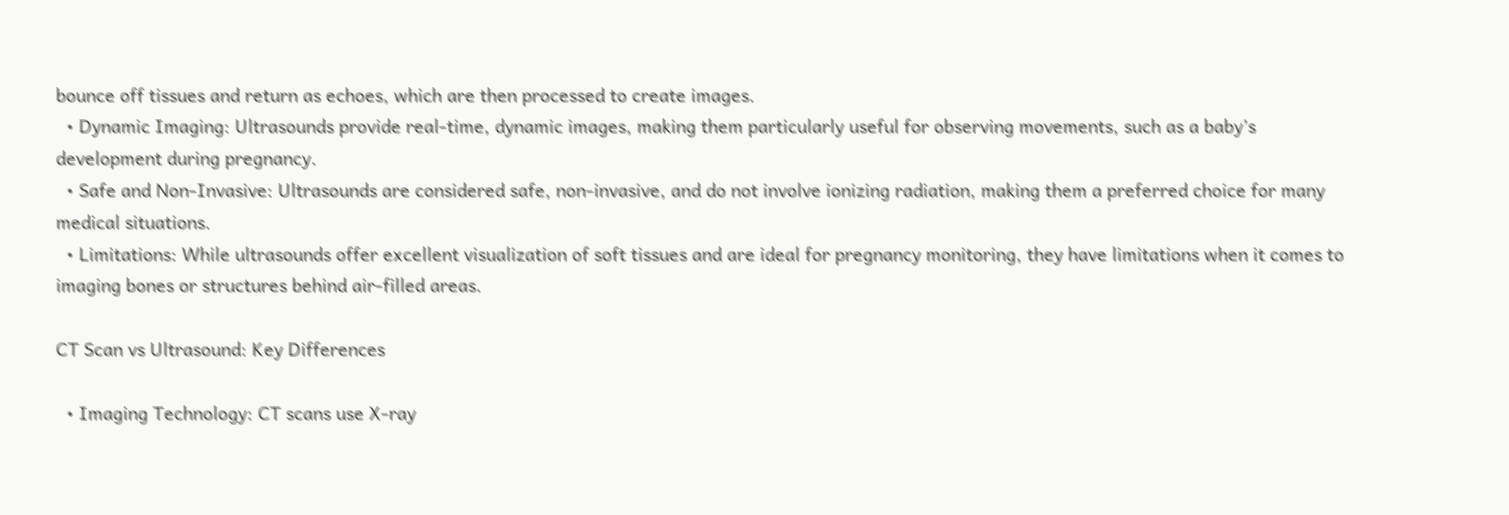bounce off tissues and return as echoes, which are then processed to create images.
  • Dynamic Imaging: Ultrasounds provide real-time, dynamic images, making them particularly useful for observing movements, such as a baby’s development during pregnancy.
  • Safe and Non-Invasive: Ultrasounds are considered safe, non-invasive, and do not involve ionizing radiation, making them a preferred choice for many medical situations.
  • Limitations: While ultrasounds offer excellent visualization of soft tissues and are ideal for pregnancy monitoring, they have limitations when it comes to imaging bones or structures behind air-filled areas.

CT Scan vs Ultrasound: Key Differences

  • Imaging Technology: CT scans use X-ray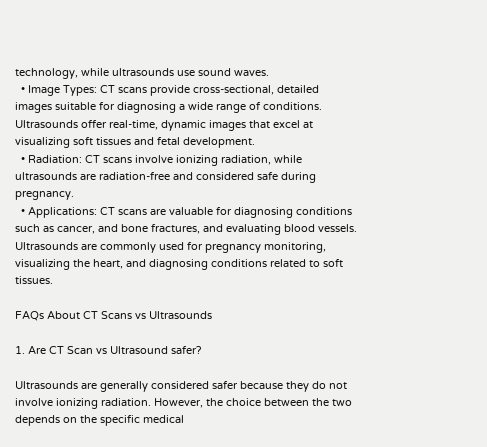technology, while ultrasounds use sound waves.
  • Image Types: CT scans provide cross-sectional, detailed images suitable for diagnosing a wide range of conditions. Ultrasounds offer real-time, dynamic images that excel at visualizing soft tissues and fetal development.
  • Radiation: CT scans involve ionizing radiation, while ultrasounds are radiation-free and considered safe during pregnancy.
  • Applications: CT scans are valuable for diagnosing conditions such as cancer, and bone fractures, and evaluating blood vessels. Ultrasounds are commonly used for pregnancy monitoring, visualizing the heart, and diagnosing conditions related to soft tissues.

FAQs About CT Scans vs Ultrasounds

1. Are CT Scan vs Ultrasound safer?

Ultrasounds are generally considered safer because they do not involve ionizing radiation. However, the choice between the two depends on the specific medical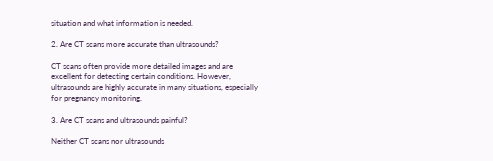situation and what information is needed.

2. Are CT scans more accurate than ultrasounds?

CT scans often provide more detailed images and are excellent for detecting certain conditions. However, ultrasounds are highly accurate in many situations, especially for pregnancy monitoring.

3. Are CT scans and ultrasounds painful?

Neither CT scans nor ultrasounds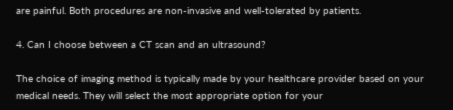are painful. Both procedures are non-invasive and well-tolerated by patients.

4. Can I choose between a CT scan and an ultrasound?

The choice of imaging method is typically made by your healthcare provider based on your medical needs. They will select the most appropriate option for your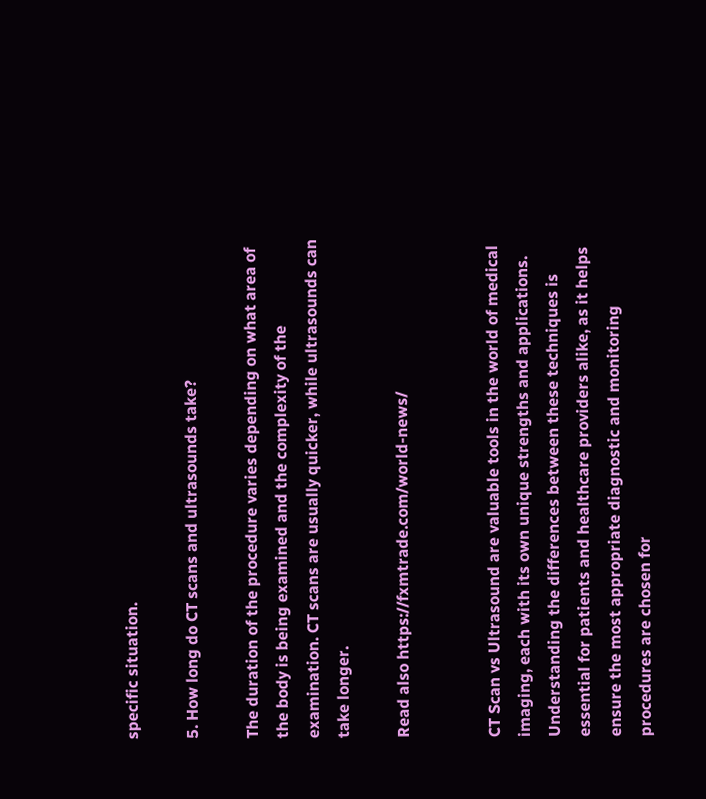specific situation.

5. How long do CT scans and ultrasounds take?

The duration of the procedure varies depending on what area of the body is being examined and the complexity of the examination. CT scans are usually quicker, while ultrasounds can take longer.

Read also https://fxmtrade.com/world-news/


CT Scan vs Ultrasound are valuable tools in the world of medical imaging, each with its own unique strengths and applications. Understanding the differences between these techniques is essential for patients and healthcare providers alike, as it helps ensure the most appropriate diagnostic and monitoring procedures are chosen for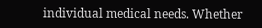individual medical needs. Whether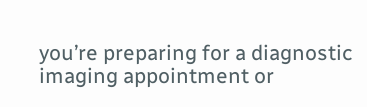you’re preparing for a diagnostic imaging appointment or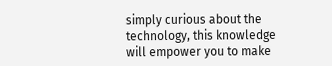simply curious about the technology, this knowledge will empower you to make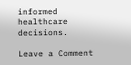informed healthcare decisions.

Leave a Comment